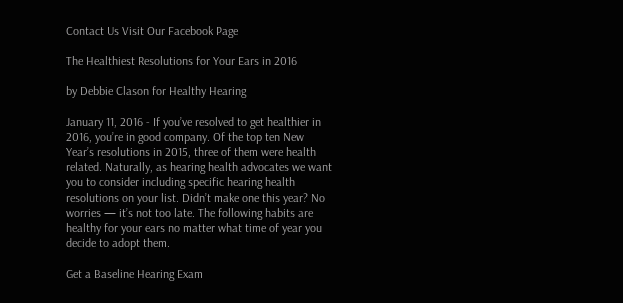Contact Us Visit Our Facebook Page

The Healthiest Resolutions for Your Ears in 2016

by Debbie Clason for Healthy Hearing

January 11, 2016 - If you’ve resolved to get healthier in 2016, you’re in good company. Of the top ten New Year’s resolutions in 2015, three of them were health related. Naturally, as hearing health advocates we want you to consider including specific hearing health resolutions on your list. Didn’t make one this year? No worries — it’s not too late. The following habits are healthy for your ears no matter what time of year you decide to adopt them.

Get a Baseline Hearing Exam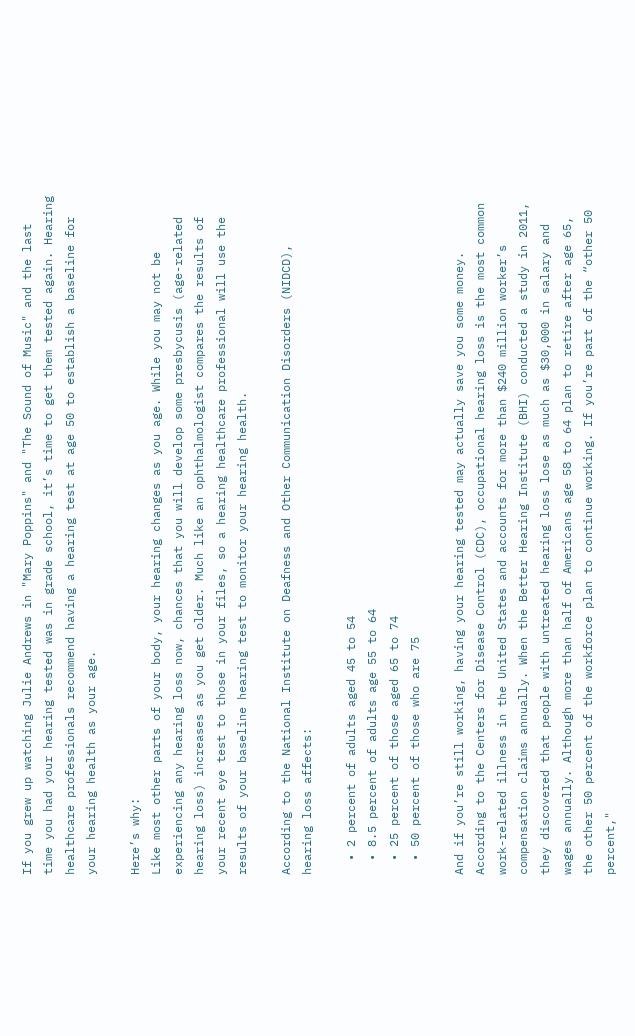If you grew up watching Julie Andrews in "Mary Poppins" and "The Sound of Music" and the last time you had your hearing tested was in grade school, it’s time to get them tested again. Hearing healthcare professionals recommend having a hearing test at age 50 to establish a baseline for your hearing health as your age.

Here’s why:
Like most other parts of your body, your hearing changes as you age. While you may not be experiencing any hearing loss now, chances that you will develop some presbycusis (age-related hearing loss) increases as you get older. Much like an ophthalmologist compares the results of your recent eye test to those in your files, so a hearing healthcare professional will use the results of your baseline hearing test to monitor your hearing health.

According to the National Institute on Deafness and Other Communication Disorders (NIDCD), hearing loss affects:

  • 2 percent of adults aged 45 to 54
  • 8.5 percent of adults age 55 to 64
  • 25 percent of those aged 65 to 74
  • 50 percent of those who are 75

And if you’re still working, having your hearing tested may actually save you some money. According to the Centers for Disease Control (CDC), occupational hearing loss is the most common work-related illness in the United States and accounts for more than $240 million worker’s compensation claims annually. When the Better Hearing Institute (BHI) conducted a study in 2011, they discovered that people with untreated hearing loss lose as much as $30,000 in salary and wages annually. Although more than half of Americans age 58 to 64 plan to retire after age 65, the other 50 percent of the workforce plan to continue working. If you’re part of the “other 50 percent,"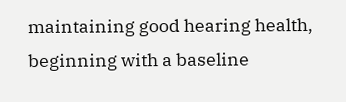maintaining good hearing health, beginning with a baseline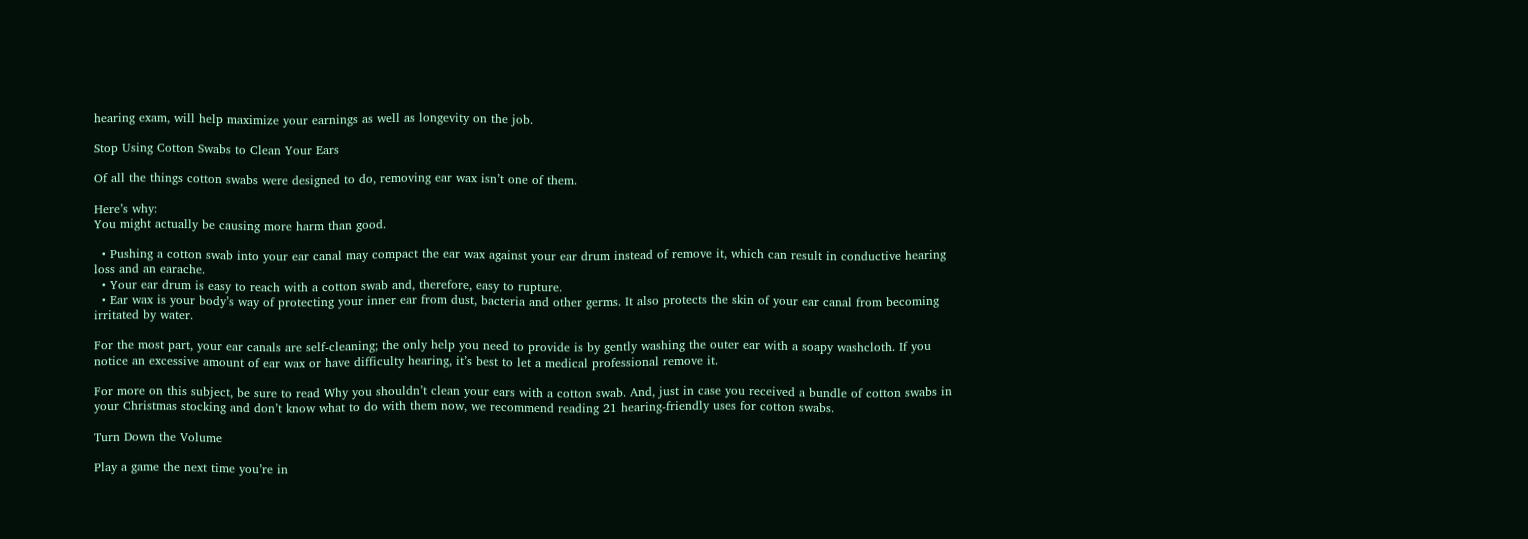hearing exam, will help maximize your earnings as well as longevity on the job.

Stop Using Cotton Swabs to Clean Your Ears

Of all the things cotton swabs were designed to do, removing ear wax isn’t one of them.

Here’s why:
You might actually be causing more harm than good.

  • Pushing a cotton swab into your ear canal may compact the ear wax against your ear drum instead of remove it, which can result in conductive hearing loss and an earache.
  • Your ear drum is easy to reach with a cotton swab and, therefore, easy to rupture.
  • Ear wax is your body’s way of protecting your inner ear from dust, bacteria and other germs. It also protects the skin of your ear canal from becoming irritated by water.

For the most part, your ear canals are self-cleaning; the only help you need to provide is by gently washing the outer ear with a soapy washcloth. If you notice an excessive amount of ear wax or have difficulty hearing, it’s best to let a medical professional remove it.

For more on this subject, be sure to read Why you shouldn’t clean your ears with a cotton swab. And, just in case you received a bundle of cotton swabs in your Christmas stocking and don’t know what to do with them now, we recommend reading 21 hearing-friendly uses for cotton swabs.

Turn Down the Volume

Play a game the next time you’re in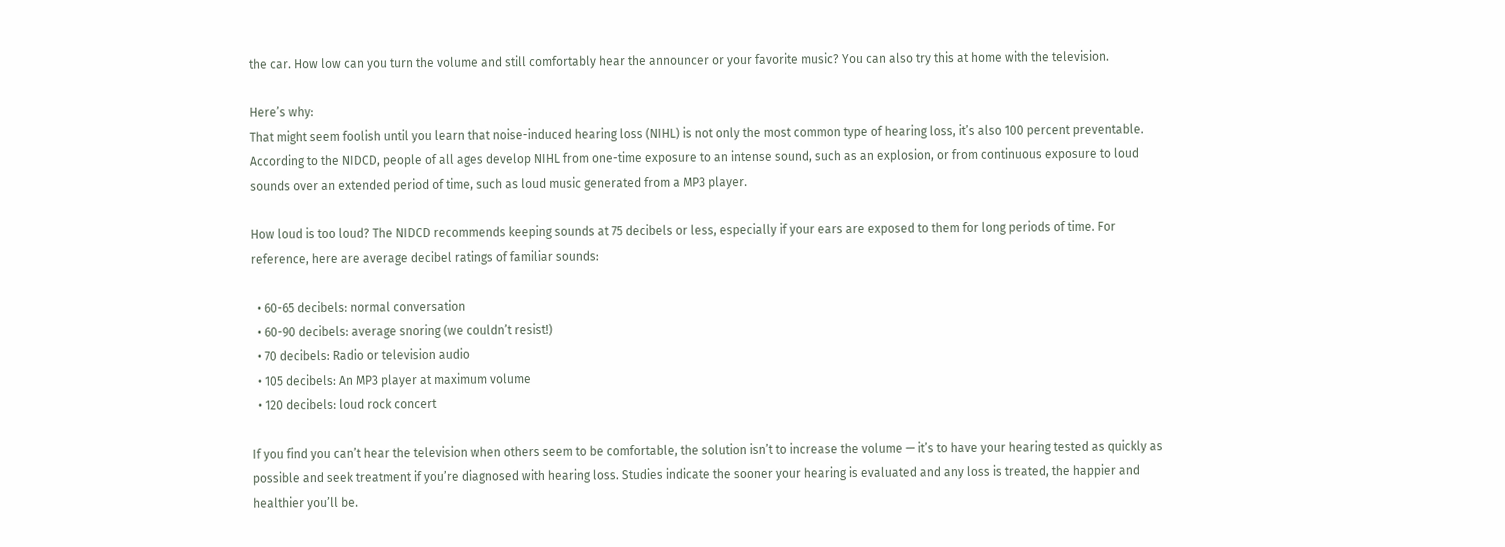the car. How low can you turn the volume and still comfortably hear the announcer or your favorite music? You can also try this at home with the television.

Here’s why:
That might seem foolish until you learn that noise-induced hearing loss (NIHL) is not only the most common type of hearing loss, it’s also 100 percent preventable. According to the NIDCD, people of all ages develop NIHL from one-time exposure to an intense sound, such as an explosion, or from continuous exposure to loud sounds over an extended period of time, such as loud music generated from a MP3 player.

How loud is too loud? The NIDCD recommends keeping sounds at 75 decibels or less, especially if your ears are exposed to them for long periods of time. For reference, here are average decibel ratings of familiar sounds:

  • 60-65 decibels: normal conversation
  • 60-90 decibels: average snoring (we couldn’t resist!)
  • 70 decibels: Radio or television audio
  • 105 decibels: An MP3 player at maximum volume
  • 120 decibels: loud rock concert

If you find you can’t hear the television when others seem to be comfortable, the solution isn’t to increase the volume — it’s to have your hearing tested as quickly as possible and seek treatment if you’re diagnosed with hearing loss. Studies indicate the sooner your hearing is evaluated and any loss is treated, the happier and healthier you’ll be.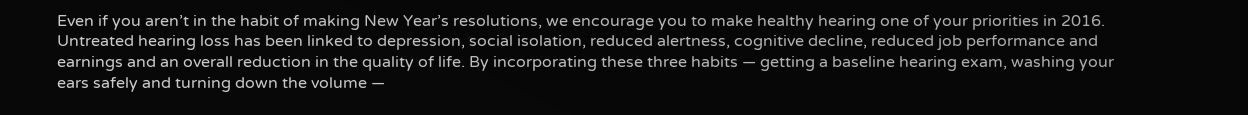Even if you aren’t in the habit of making New Year’s resolutions, we encourage you to make healthy hearing one of your priorities in 2016. Untreated hearing loss has been linked to depression, social isolation, reduced alertness, cognitive decline, reduced job performance and earnings and an overall reduction in the quality of life. By incorporating these three habits — getting a baseline hearing exam, washing your ears safely and turning down the volume —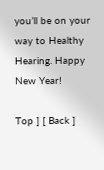you’ll be on your way to Healthy Hearing. Happy New Year!

Top ] [ Back ]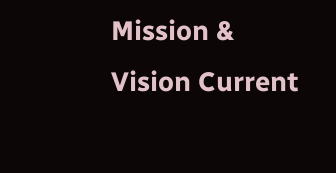Mission & Vision Current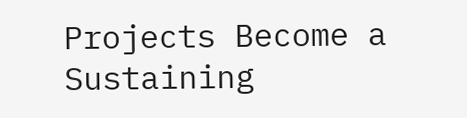Projects Become a Sustaining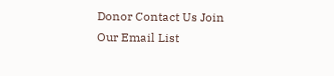Donor Contact Us Join Our Email List